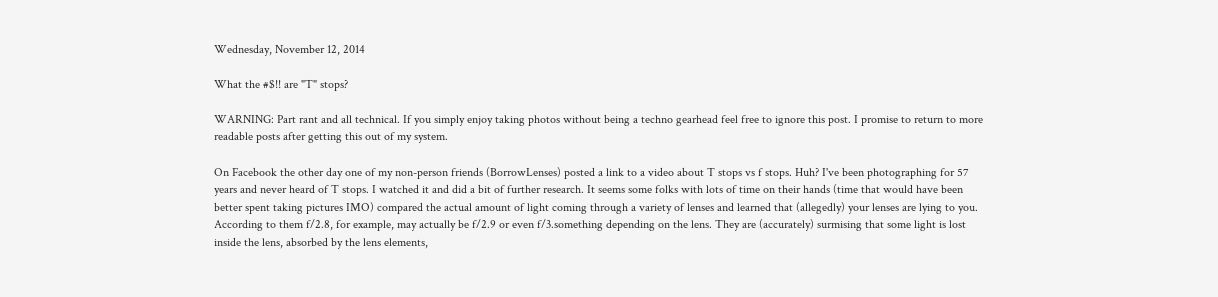Wednesday, November 12, 2014

What the #$!! are "T" stops?

WARNING: Part rant and all technical. If you simply enjoy taking photos without being a techno gearhead feel free to ignore this post. I promise to return to more readable posts after getting this out of my system.

On Facebook the other day one of my non-person friends (BorrowLenses) posted a link to a video about T stops vs f stops. Huh? I've been photographing for 57 years and never heard of T stops. I watched it and did a bit of further research. It seems some folks with lots of time on their hands (time that would have been better spent taking pictures IMO) compared the actual amount of light coming through a variety of lenses and learned that (allegedly) your lenses are lying to you. According to them f/2.8, for example, may actually be f/2.9 or even f/3.something depending on the lens. They are (accurately) surmising that some light is lost inside the lens, absorbed by the lens elements,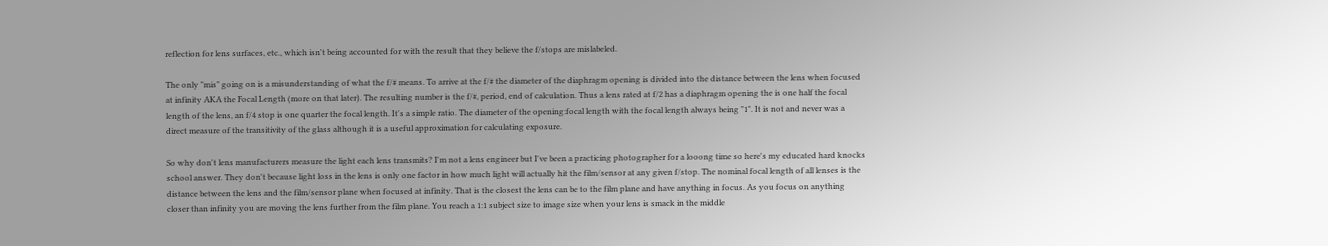reflection for lens surfaces, etc., which isn't being accounted for with the result that they believe the f/stops are mislabeled.

The only "mis" going on is a misunderstanding of what the f/# means. To arrive at the f/# the diameter of the diaphragm opening is divided into the distance between the lens when focused at infinity AKA the Focal Length (more on that later). The resulting number is the f/#, period, end of calculation. Thus a lens rated at f/2 has a diaphragm opening the is one half the focal length of the lens, an f/4 stop is one quarter the focal length. It's a simple ratio. The diameter of the opening:focal length with the focal length always being "1". It is not and never was a direct measure of the transitivity of the glass although it is a useful approximation for calculating exposure.

So why don't lens manufacturers measure the light each lens transmits? I'm not a lens engineer but I've been a practicing photographer for a looong time so here's my educated hard knocks school answer. They don't because light loss in the lens is only one factor in how much light will actually hit the film/sensor at any given f/stop. The nominal focal length of all lenses is the distance between the lens and the film/sensor plane when focused at infinity. That is the closest the lens can be to the film plane and have anything in focus. As you focus on anything closer than infinity you are moving the lens further from the film plane. You reach a 1:1 subject size to image size when your lens is smack in the middle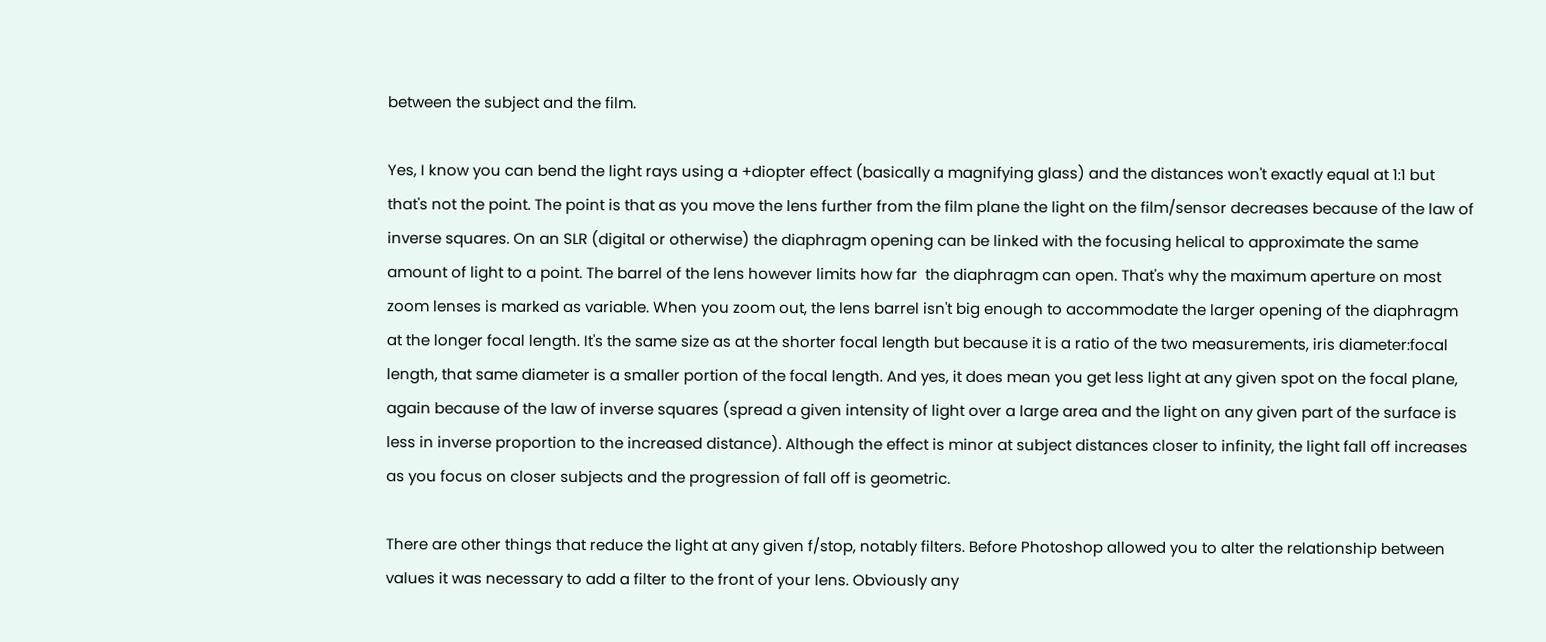between the subject and the film.

Yes, I know you can bend the light rays using a +diopter effect (basically a magnifying glass) and the distances won't exactly equal at 1:1 but that's not the point. The point is that as you move the lens further from the film plane the light on the film/sensor decreases because of the law of inverse squares. On an SLR (digital or otherwise) the diaphragm opening can be linked with the focusing helical to approximate the same amount of light to a point. The barrel of the lens however limits how far  the diaphragm can open. That's why the maximum aperture on most zoom lenses is marked as variable. When you zoom out, the lens barrel isn't big enough to accommodate the larger opening of the diaphragm at the longer focal length. It's the same size as at the shorter focal length but because it is a ratio of the two measurements, iris diameter:focal length, that same diameter is a smaller portion of the focal length. And yes, it does mean you get less light at any given spot on the focal plane, again because of the law of inverse squares (spread a given intensity of light over a large area and the light on any given part of the surface is less in inverse proportion to the increased distance). Although the effect is minor at subject distances closer to infinity, the light fall off increases as you focus on closer subjects and the progression of fall off is geometric.

There are other things that reduce the light at any given f/stop, notably filters. Before Photoshop allowed you to alter the relationship between values it was necessary to add a filter to the front of your lens. Obviously any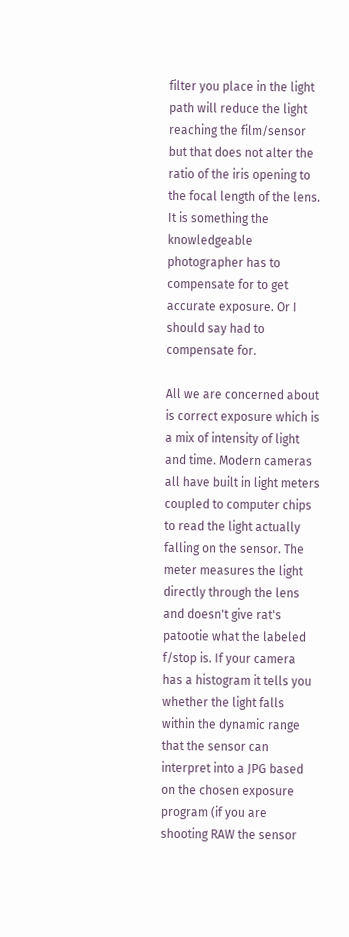filter you place in the light path will reduce the light reaching the film/sensor but that does not alter the ratio of the iris opening to the focal length of the lens. It is something the knowledgeable photographer has to compensate for to get accurate exposure. Or I should say had to compensate for.

All we are concerned about is correct exposure which is a mix of intensity of light and time. Modern cameras all have built in light meters coupled to computer chips to read the light actually falling on the sensor. The meter measures the light directly through the lens and doesn't give rat's patootie what the labeled f/stop is. If your camera has a histogram it tells you whether the light falls within the dynamic range that the sensor can interpret into a JPG based on the chosen exposure program (if you are shooting RAW the sensor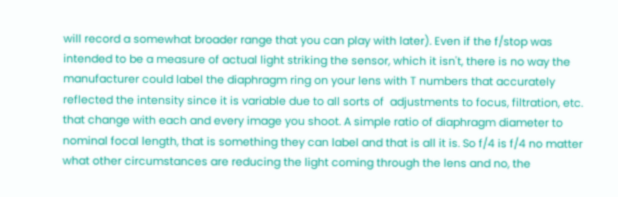will record a somewhat broader range that you can play with later). Even if the f/stop was intended to be a measure of actual light striking the sensor, which it isn't, there is no way the manufacturer could label the diaphragm ring on your lens with T numbers that accurately reflected the intensity since it is variable due to all sorts of  adjustments to focus, filtration, etc. that change with each and every image you shoot. A simple ratio of diaphragm diameter to nominal focal length, that is something they can label and that is all it is. So f/4 is f/4 no matter what other circumstances are reducing the light coming through the lens and no, the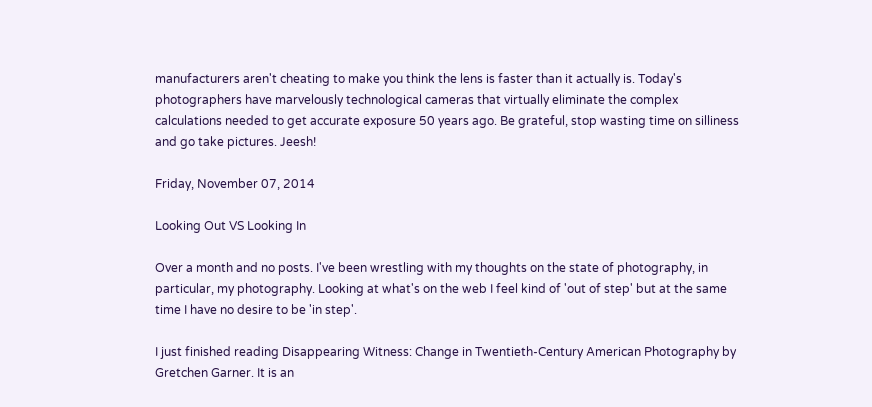manufacturers aren't cheating to make you think the lens is faster than it actually is. Today's photographers have marvelously technological cameras that virtually eliminate the complex calculations needed to get accurate exposure 50 years ago. Be grateful, stop wasting time on silliness and go take pictures. Jeesh!

Friday, November 07, 2014

Looking Out VS Looking In

Over a month and no posts. I've been wrestling with my thoughts on the state of photography, in particular, my photography. Looking at what's on the web I feel kind of 'out of step' but at the same time I have no desire to be 'in step'.

I just finished reading Disappearing Witness: Change in Twentieth-Century American Photography by Gretchen Garner. It is an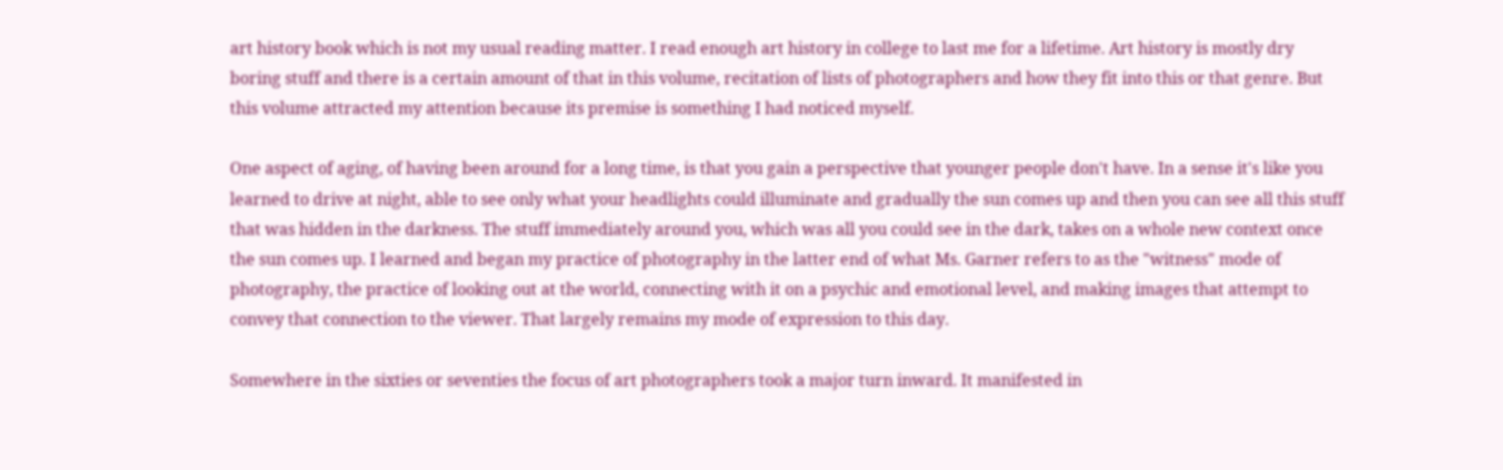art history book which is not my usual reading matter. I read enough art history in college to last me for a lifetime. Art history is mostly dry boring stuff and there is a certain amount of that in this volume, recitation of lists of photographers and how they fit into this or that genre. But this volume attracted my attention because its premise is something I had noticed myself.

One aspect of aging, of having been around for a long time, is that you gain a perspective that younger people don't have. In a sense it's like you learned to drive at night, able to see only what your headlights could illuminate and gradually the sun comes up and then you can see all this stuff that was hidden in the darkness. The stuff immediately around you, which was all you could see in the dark, takes on a whole new context once the sun comes up. I learned and began my practice of photography in the latter end of what Ms. Garner refers to as the "witness" mode of photography, the practice of looking out at the world, connecting with it on a psychic and emotional level, and making images that attempt to convey that connection to the viewer. That largely remains my mode of expression to this day.

Somewhere in the sixties or seventies the focus of art photographers took a major turn inward. It manifested in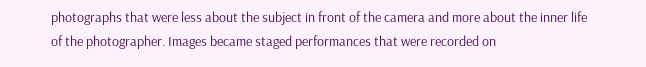photographs that were less about the subject in front of the camera and more about the inner life of the photographer. Images became staged performances that were recorded on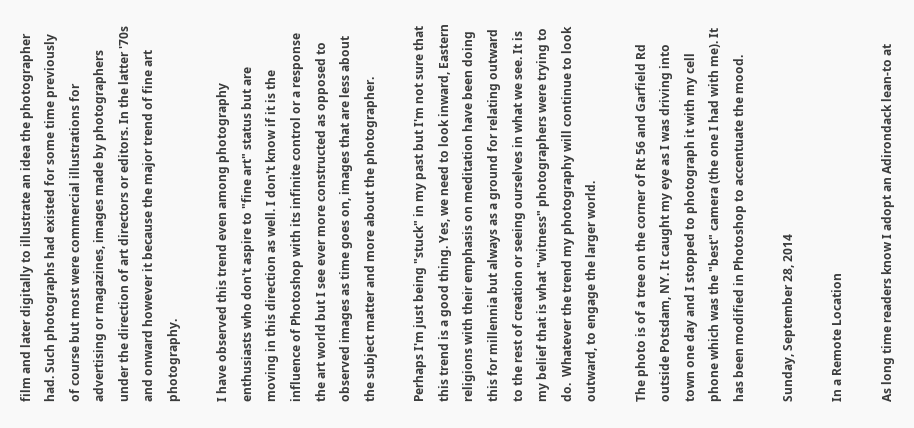film and later digitally to illustrate an idea the photographer had. Such photographs had existed for some time previously of course but most were commercial illustrations for advertising or magazines, images made by photographers under the direction of art directors or editors. In the latter '70s and onward however it because the major trend of fine art photography.

I have observed this trend even among photography enthusiasts who don't aspire to "fine art" status but are moving in this direction as well. I don't know if it is the influence of Photoshop with its infinite control or a response the art world but I see ever more constructed as opposed to observed images as time goes on, images that are less about the subject matter and more about the photographer.

Perhaps I'm just being "stuck" in my past but I'm not sure that this trend is a good thing. Yes, we need to look inward, Eastern religions with their emphasis on meditation have been doing this for millennia but always as a ground for relating outward to the rest of creation or seeing ourselves in what we see. It is my belief that is what "witness" photographers were trying to do.  Whatever the trend my photography will continue to look outward, to engage the larger world.

The photo is of a tree on the corner of Rt 56 and Garfield Rd outside Potsdam, NY. It caught my eye as I was driving into town one day and I stopped to photograph it with my cell phone which was the "best" camera (the one I had with me). It has been modified in Photoshop to accentuate the mood.

Sunday, September 28, 2014

In a Remote Location

As long time readers know I adopt an Adirondack lean-to at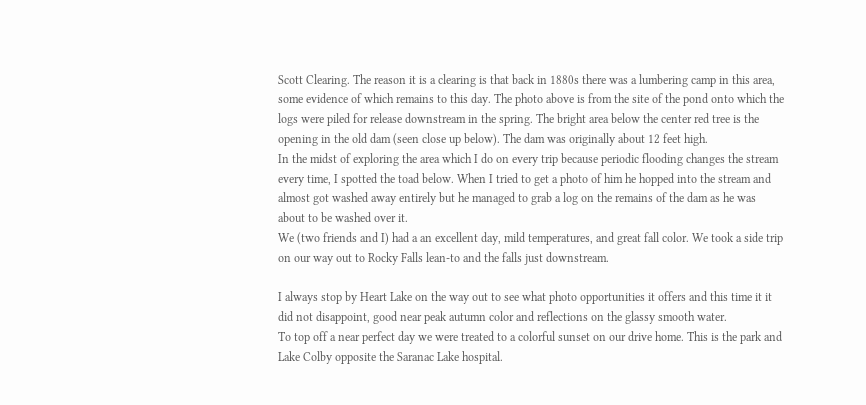Scott Clearing. The reason it is a clearing is that back in 1880s there was a lumbering camp in this area, some evidence of which remains to this day. The photo above is from the site of the pond onto which the logs were piled for release downstream in the spring. The bright area below the center red tree is the opening in the old dam (seen close up below). The dam was originally about 12 feet high.
In the midst of exploring the area which I do on every trip because periodic flooding changes the stream every time, I spotted the toad below. When I tried to get a photo of him he hopped into the stream and almost got washed away entirely but he managed to grab a log on the remains of the dam as he was about to be washed over it.
We (two friends and I) had a an excellent day, mild temperatures, and great fall color. We took a side trip on our way out to Rocky Falls lean-to and the falls just downstream.

I always stop by Heart Lake on the way out to see what photo opportunities it offers and this time it it did not disappoint, good near peak autumn color and reflections on the glassy smooth water.
To top off a near perfect day we were treated to a colorful sunset on our drive home. This is the park and Lake Colby opposite the Saranac Lake hospital.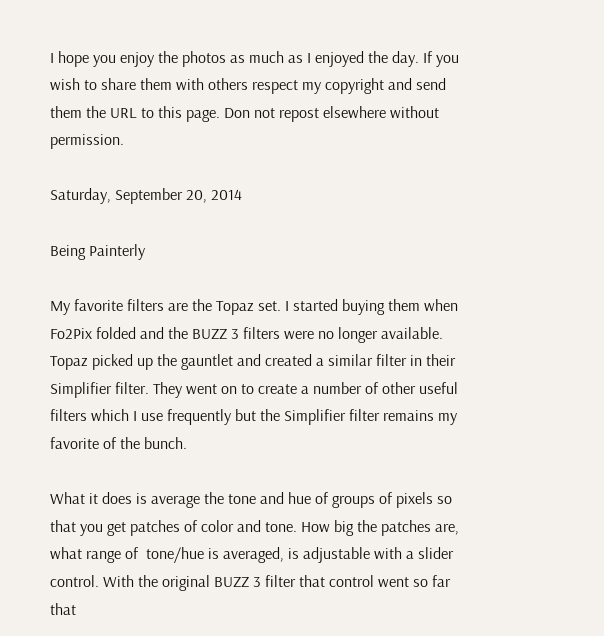I hope you enjoy the photos as much as I enjoyed the day. If you wish to share them with others respect my copyright and send them the URL to this page. Don not repost elsewhere without permission.

Saturday, September 20, 2014

Being Painterly

My favorite filters are the Topaz set. I started buying them when Fo2Pix folded and the BUZZ 3 filters were no longer available. Topaz picked up the gauntlet and created a similar filter in their Simplifier filter. They went on to create a number of other useful filters which I use frequently but the Simplifier filter remains my favorite of the bunch.

What it does is average the tone and hue of groups of pixels so that you get patches of color and tone. How big the patches are, what range of  tone/hue is averaged, is adjustable with a slider control. With the original BUZZ 3 filter that control went so far that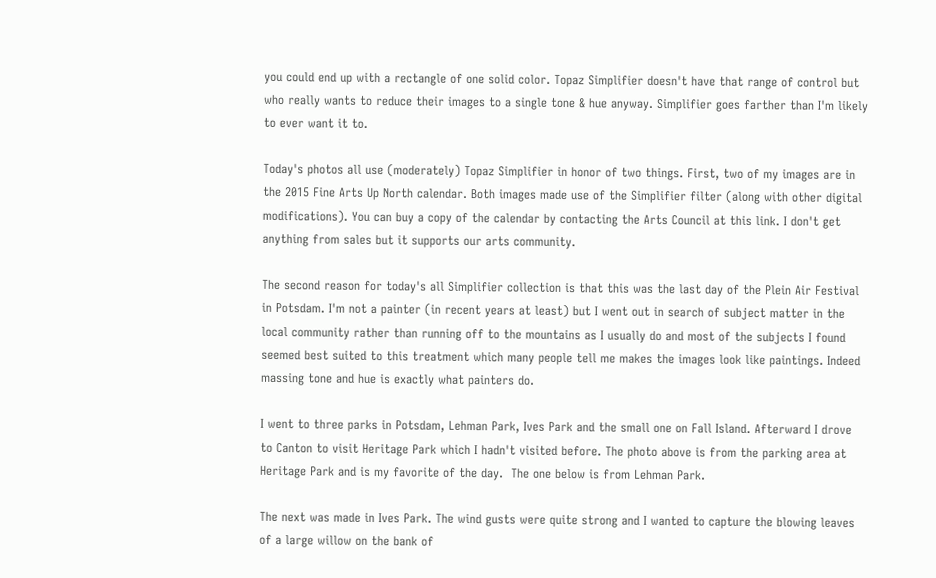you could end up with a rectangle of one solid color. Topaz Simplifier doesn't have that range of control but who really wants to reduce their images to a single tone & hue anyway. Simplifier goes farther than I'm likely to ever want it to.

Today's photos all use (moderately) Topaz Simplifier in honor of two things. First, two of my images are in the 2015 Fine Arts Up North calendar. Both images made use of the Simplifier filter (along with other digital modifications). You can buy a copy of the calendar by contacting the Arts Council at this link. I don't get anything from sales but it supports our arts community.

The second reason for today's all Simplifier collection is that this was the last day of the Plein Air Festival in Potsdam. I'm not a painter (in recent years at least) but I went out in search of subject matter in the local community rather than running off to the mountains as I usually do and most of the subjects I found seemed best suited to this treatment which many people tell me makes the images look like paintings. Indeed massing tone and hue is exactly what painters do.

I went to three parks in Potsdam, Lehman Park, Ives Park and the small one on Fall Island. Afterward I drove to Canton to visit Heritage Park which I hadn't visited before. The photo above is from the parking area at Heritage Park and is my favorite of the day.  The one below is from Lehman Park.

The next was made in Ives Park. The wind gusts were quite strong and I wanted to capture the blowing leaves of a large willow on the bank of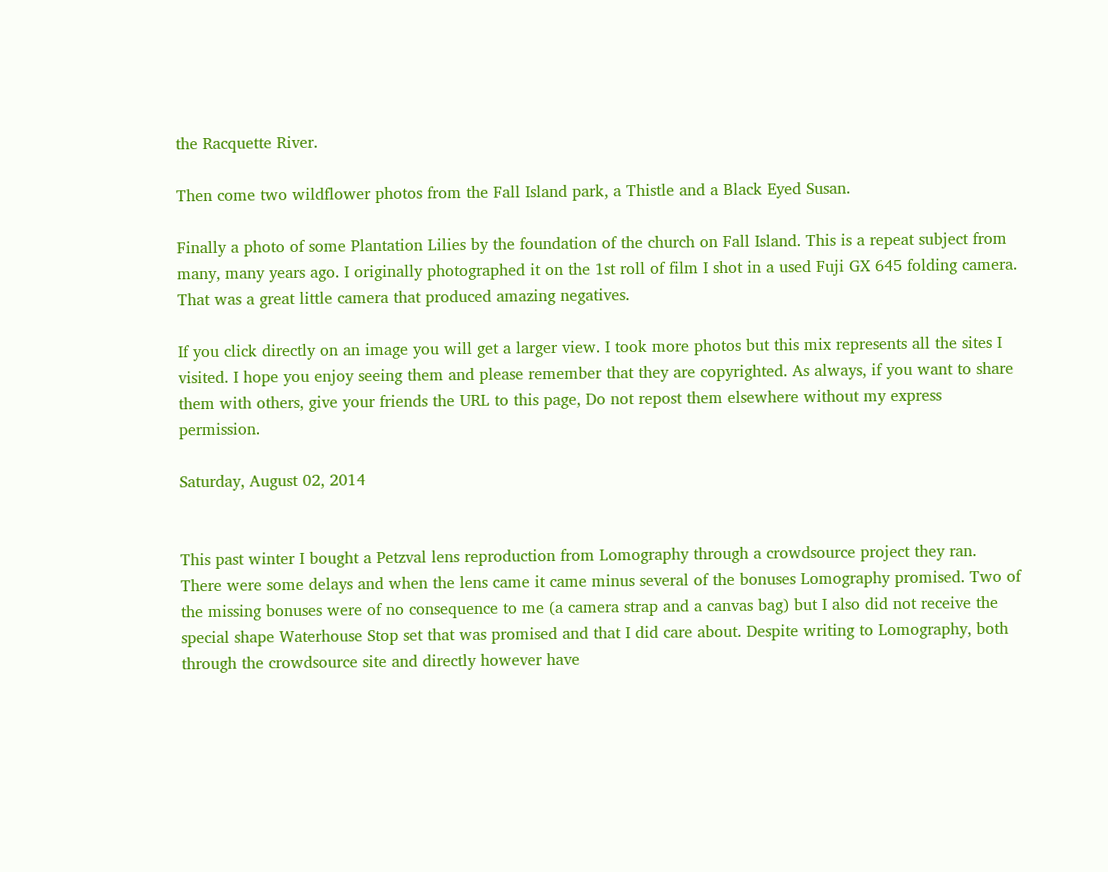the Racquette River.

Then come two wildflower photos from the Fall Island park, a Thistle and a Black Eyed Susan.

Finally a photo of some Plantation Lilies by the foundation of the church on Fall Island. This is a repeat subject from many, many years ago. I originally photographed it on the 1st roll of film I shot in a used Fuji GX 645 folding camera. That was a great little camera that produced amazing negatives.

If you click directly on an image you will get a larger view. I took more photos but this mix represents all the sites I visited. I hope you enjoy seeing them and please remember that they are copyrighted. As always, if you want to share them with others, give your friends the URL to this page, Do not repost them elsewhere without my express permission.

Saturday, August 02, 2014


This past winter I bought a Petzval lens reproduction from Lomography through a crowdsource project they ran. There were some delays and when the lens came it came minus several of the bonuses Lomography promised. Two of the missing bonuses were of no consequence to me (a camera strap and a canvas bag) but I also did not receive the special shape Waterhouse Stop set that was promised and that I did care about. Despite writing to Lomography, both through the crowdsource site and directly however have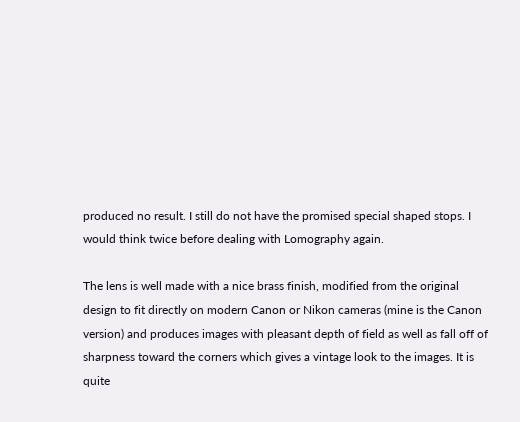produced no result. I still do not have the promised special shaped stops. I would think twice before dealing with Lomography again.

The lens is well made with a nice brass finish, modified from the original design to fit directly on modern Canon or Nikon cameras (mine is the Canon version) and produces images with pleasant depth of field as well as fall off of sharpness toward the corners which gives a vintage look to the images. It is quite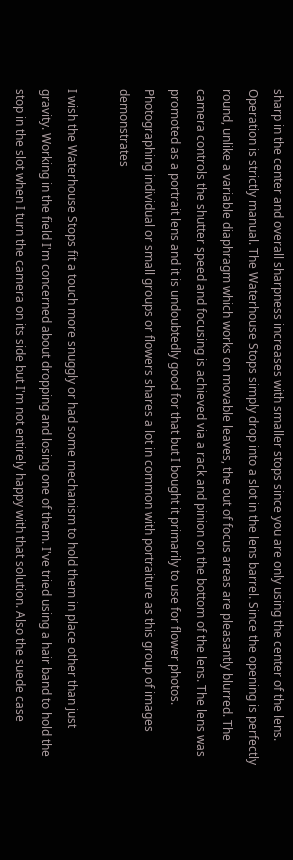sharp in the center and overall sharpness increases with smaller stops since you are only using the center of the lens. Operation is strictly manual. The Waterhouse Stops simply drop into a slot in the lens barrel. Since the opening is perfectly round, unlike a variable diaphragm which works on movable leaves, the out of focus areas are pleasantly blurred. The camera controls the shutter speed and focusing is achieved via a rack and pinion on the bottom of the lens. The lens was promoted as a portrait lens and it is undoubtedly good for that but I bought it primarily to use for flower photos. Photographing individual or small groups or flowers shares a lot in common with portraiture as this group of images demonstrates

I wish the Waterhouse Stops fit a touch more snuggly or had some mechanism to hold them in place other than just gravity. Working in the field I'm concerned about dropping and losing one of them. I've tried using a hair band to hold the stop in the slot when I turn the camera on its side but I'm not entirely happy with that solution. Also the suede case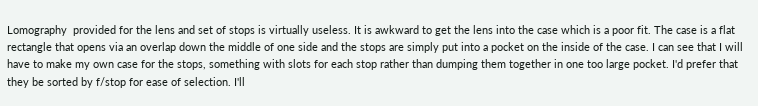Lomography  provided for the lens and set of stops is virtually useless. It is awkward to get the lens into the case which is a poor fit. The case is a flat rectangle that opens via an overlap down the middle of one side and the stops are simply put into a pocket on the inside of the case. I can see that I will have to make my own case for the stops, something with slots for each stop rather than dumping them together in one too large pocket. I'd prefer that they be sorted by f/stop for ease of selection. I'll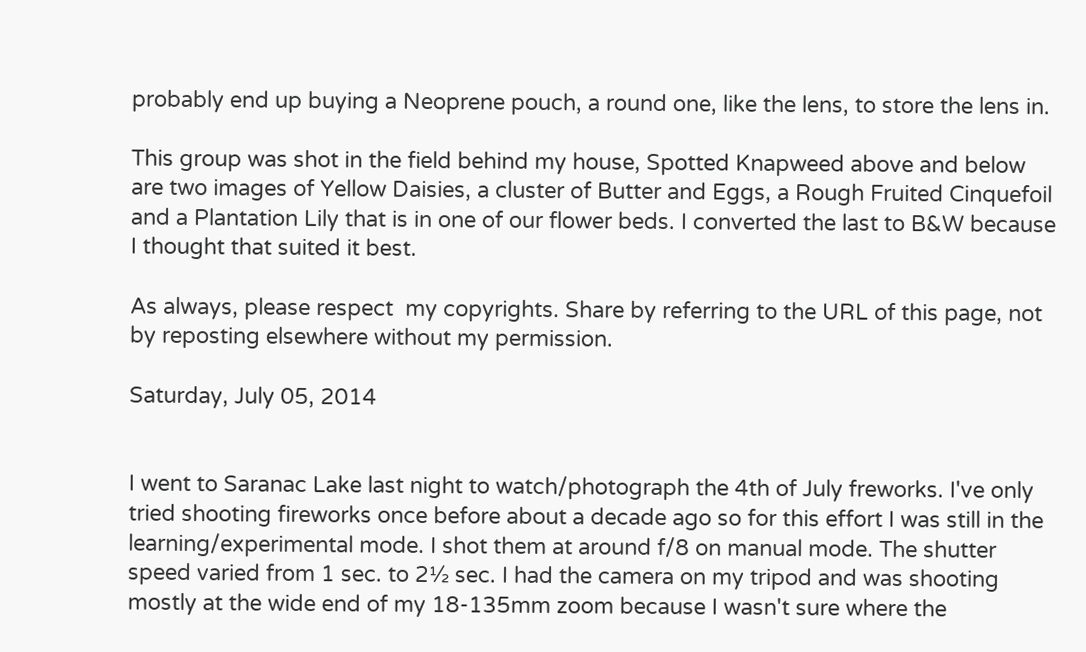probably end up buying a Neoprene pouch, a round one, like the lens, to store the lens in.

This group was shot in the field behind my house, Spotted Knapweed above and below are two images of Yellow Daisies, a cluster of Butter and Eggs, a Rough Fruited Cinquefoil and a Plantation Lily that is in one of our flower beds. I converted the last to B&W because I thought that suited it best.

As always, please respect  my copyrights. Share by referring to the URL of this page, not by reposting elsewhere without my permission.

Saturday, July 05, 2014


I went to Saranac Lake last night to watch/photograph the 4th of July freworks. I've only tried shooting fireworks once before about a decade ago so for this effort I was still in the learning/experimental mode. I shot them at around f/8 on manual mode. The shutter speed varied from 1 sec. to 2½ sec. I had the camera on my tripod and was shooting mostly at the wide end of my 18-135mm zoom because I wasn't sure where the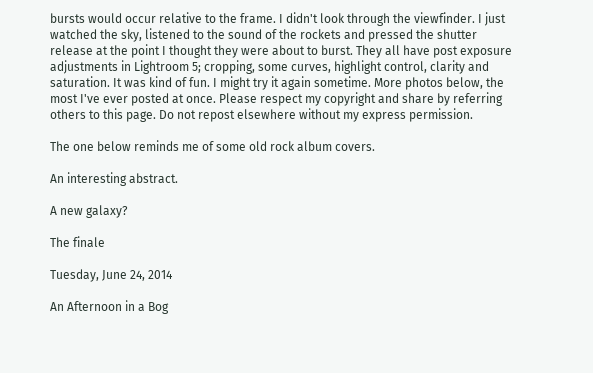bursts would occur relative to the frame. I didn't look through the viewfinder. I just watched the sky, listened to the sound of the rockets and pressed the shutter release at the point I thought they were about to burst. They all have post exposure adjustments in Lightroom 5; cropping, some curves, highlight control, clarity and saturation. It was kind of fun. I might try it again sometime. More photos below, the most I've ever posted at once. Please respect my copyright and share by referring others to this page. Do not repost elsewhere without my express permission.

The one below reminds me of some old rock album covers.

An interesting abstract.

A new galaxy?

The finale

Tuesday, June 24, 2014

An Afternoon in a Bog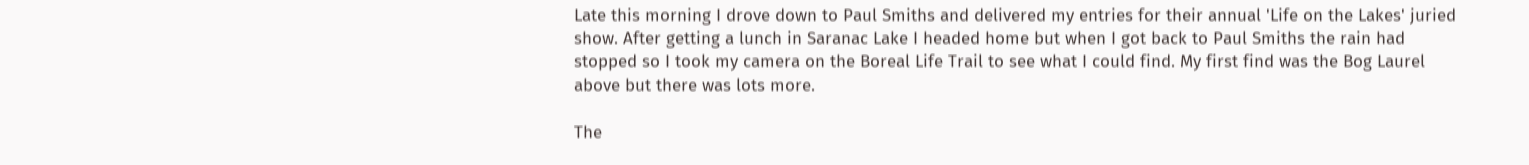Late this morning I drove down to Paul Smiths and delivered my entries for their annual 'Life on the Lakes' juried show. After getting a lunch in Saranac Lake I headed home but when I got back to Paul Smiths the rain had stopped so I took my camera on the Boreal Life Trail to see what I could find. My first find was the Bog Laurel above but there was lots more.

The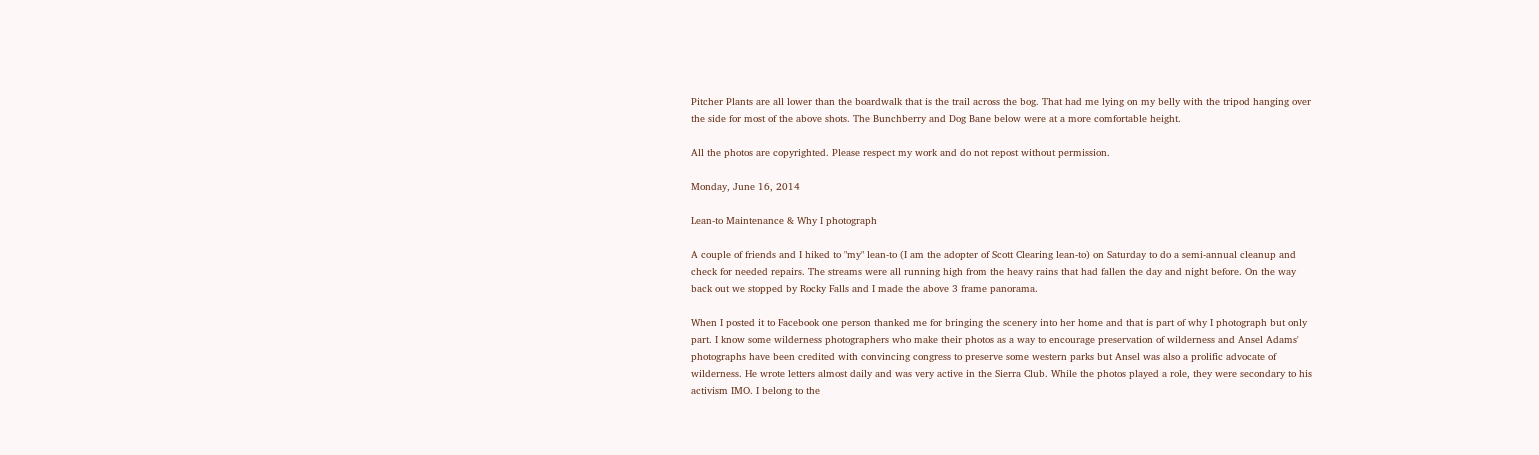Pitcher Plants are all lower than the boardwalk that is the trail across the bog. That had me lying on my belly with the tripod hanging over the side for most of the above shots. The Bunchberry and Dog Bane below were at a more comfortable height.

All the photos are copyrighted. Please respect my work and do not repost without permission.

Monday, June 16, 2014

Lean-to Maintenance & Why I photograph

A couple of friends and I hiked to "my" lean-to (I am the adopter of Scott Clearing lean-to) on Saturday to do a semi-annual cleanup and check for needed repairs. The streams were all running high from the heavy rains that had fallen the day and night before. On the way back out we stopped by Rocky Falls and I made the above 3 frame panorama.

When I posted it to Facebook one person thanked me for bringing the scenery into her home and that is part of why I photograph but only part. I know some wilderness photographers who make their photos as a way to encourage preservation of wilderness and Ansel Adams' photographs have been credited with convincing congress to preserve some western parks but Ansel was also a prolific advocate of wilderness. He wrote letters almost daily and was very active in the Sierra Club. While the photos played a role, they were secondary to his activism IMO. I belong to the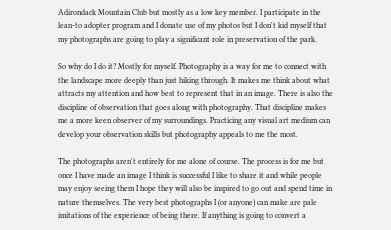Adirondack Mountain Club but mostly as a low key member. I participate in the lean-to adopter program and I donate use of my photos but I don't kid myself that my photographs are going to play a significant role in preservation of the park.

So why do I do it? Mostly for myself. Photography is a way for me to connect with the landscape more deeply than just hiking through. It makes me think about what attracts my attention and how best to represent that in an image. There is also the discipline of observation that goes along with photography. That discipline makes me a more keen observer of my surroundings. Practicing any visual art medium can develop your observation skills but photography appeals to me the most.

The photographs aren't entirely for me alone of course. The process is for me but once I have made an image I think is successful I like to share it and while people may enjoy seeing them I hope they will also be inspired to go out and spend time in nature themselves. The very best photographs I (or anyone) can make are pale imitations of the experience of being there. If anything is going to convert a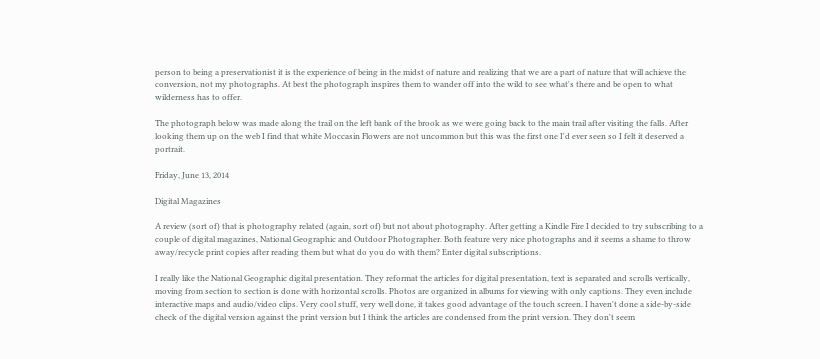person to being a preservationist it is the experience of being in the midst of nature and realizing that we are a part of nature that will achieve the conversion, not my photographs. At best the photograph inspires them to wander off into the wild to see what's there and be open to what wilderness has to offer.

The photograph below was made along the trail on the left bank of the brook as we were going back to the main trail after visiting the falls. After looking them up on the web I find that white Moccasin Flowers are not uncommon but this was the first one I'd ever seen so I felt it deserved a portrait.

Friday, June 13, 2014

Digital Magazines

A review (sort of) that is photography related (again, sort of) but not about photography. After getting a Kindle Fire I decided to try subscribing to a couple of digital magazines, National Geographic and Outdoor Photographer. Both feature very nice photographs and it seems a shame to throw away/recycle print copies after reading them but what do you do with them? Enter digital subscriptions.

I really like the National Geographic digital presentation. They reformat the articles for digital presentation, text is separated and scrolls vertically, moving from section to section is done with horizontal scrolls. Photos are organized in albums for viewing with only captions. They even include interactive maps and audio/video clips. Very cool stuff, very well done, it takes good advantage of the touch screen. I haven't done a side-by-side check of the digital version against the print version but I think the articles are condensed from the print version. They don't seem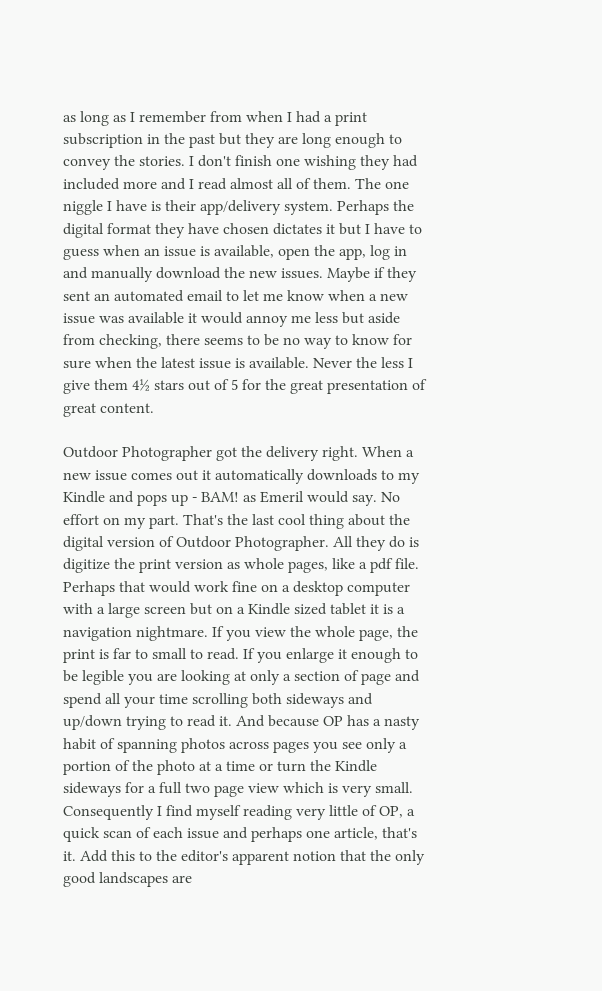as long as I remember from when I had a print subscription in the past but they are long enough to convey the stories. I don't finish one wishing they had included more and I read almost all of them. The one niggle I have is their app/delivery system. Perhaps the digital format they have chosen dictates it but I have to guess when an issue is available, open the app, log in and manually download the new issues. Maybe if they sent an automated email to let me know when a new issue was available it would annoy me less but aside from checking, there seems to be no way to know for sure when the latest issue is available. Never the less I give them 4½ stars out of 5 for the great presentation of great content.

Outdoor Photographer got the delivery right. When a new issue comes out it automatically downloads to my Kindle and pops up - BAM! as Emeril would say. No effort on my part. That's the last cool thing about the digital version of Outdoor Photographer. All they do is digitize the print version as whole pages, like a pdf file. Perhaps that would work fine on a desktop computer with a large screen but on a Kindle sized tablet it is a navigation nightmare. If you view the whole page, the print is far to small to read. If you enlarge it enough to be legible you are looking at only a section of page and spend all your time scrolling both sideways and up/down trying to read it. And because OP has a nasty habit of spanning photos across pages you see only a portion of the photo at a time or turn the Kindle sideways for a full two page view which is very small. Consequently I find myself reading very little of OP, a quick scan of each issue and perhaps one article, that's it. Add this to the editor's apparent notion that the only good landscapes are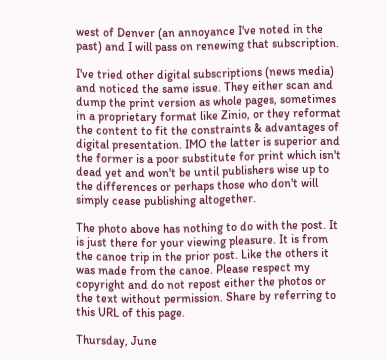west of Denver (an annoyance I've noted in the past) and I will pass on renewing that subscription.

I've tried other digital subscriptions (news media) and noticed the same issue. They either scan and dump the print version as whole pages, sometimes in a proprietary format like Zinio, or they reformat the content to fit the constraints & advantages of digital presentation. IMO the latter is superior and the former is a poor substitute for print which isn't dead yet and won't be until publishers wise up to the differences or perhaps those who don't will simply cease publishing altogether.

The photo above has nothing to do with the post. It is just there for your viewing pleasure. It is from the canoe trip in the prior post. Like the others it was made from the canoe. Please respect my copyright and do not repost either the photos or the text without permission. Share by referring to this URL of this page.

Thursday, June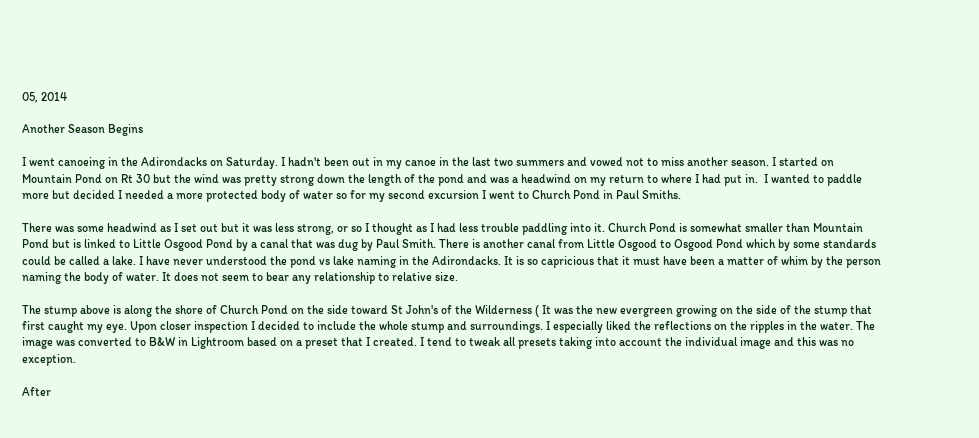05, 2014

Another Season Begins

I went canoeing in the Adirondacks on Saturday. I hadn't been out in my canoe in the last two summers and vowed not to miss another season. I started on Mountain Pond on Rt 30 but the wind was pretty strong down the length of the pond and was a headwind on my return to where I had put in.  I wanted to paddle more but decided I needed a more protected body of water so for my second excursion I went to Church Pond in Paul Smiths.

There was some headwind as I set out but it was less strong, or so I thought as I had less trouble paddling into it. Church Pond is somewhat smaller than Mountain Pond but is linked to Little Osgood Pond by a canal that was dug by Paul Smith. There is another canal from Little Osgood to Osgood Pond which by some standards could be called a lake. I have never understood the pond vs lake naming in the Adirondacks. It is so capricious that it must have been a matter of whim by the person naming the body of water. It does not seem to bear any relationship to relative size.

The stump above is along the shore of Church Pond on the side toward St John's of the Wilderness ( It was the new evergreen growing on the side of the stump that first caught my eye. Upon closer inspection I decided to include the whole stump and surroundings. I especially liked the reflections on the ripples in the water. The image was converted to B&W in Lightroom based on a preset that I created. I tend to tweak all presets taking into account the individual image and this was no exception.

After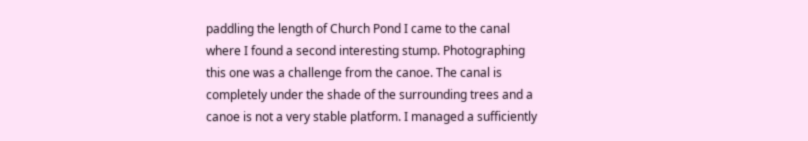paddling the length of Church Pond I came to the canal where I found a second interesting stump. Photographing this one was a challenge from the canoe. The canal is completely under the shade of the surrounding trees and a canoe is not a very stable platform. I managed a sufficiently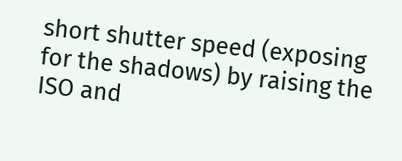short shutter speed (exposing for the shadows) by raising the ISO and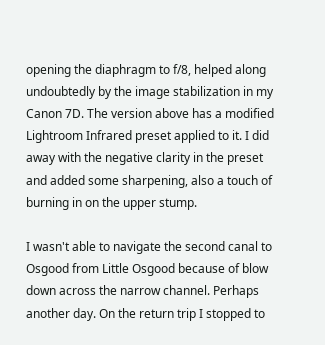opening the diaphragm to f/8, helped along undoubtedly by the image stabilization in my Canon 7D. The version above has a modified Lightroom Infrared preset applied to it. I did away with the negative clarity in the preset and added some sharpening, also a touch of burning in on the upper stump.

I wasn't able to navigate the second canal to Osgood from Little Osgood because of blow down across the narrow channel. Perhaps another day. On the return trip I stopped to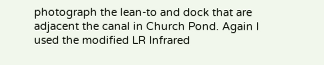photograph the lean-to and dock that are adjacent the canal in Church Pond. Again I used the modified LR Infrared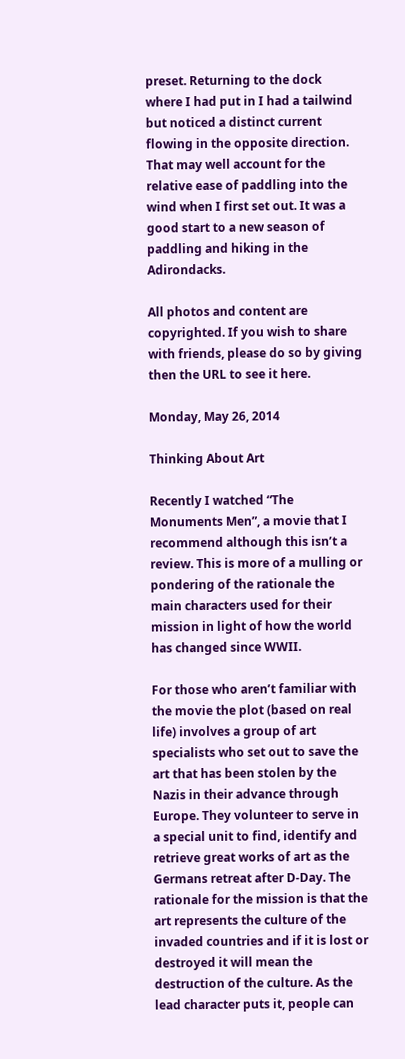preset. Returning to the dock where I had put in I had a tailwind but noticed a distinct current flowing in the opposite direction. That may well account for the relative ease of paddling into the wind when I first set out. It was a good start to a new season of paddling and hiking in the Adirondacks.

All photos and content are copyrighted. If you wish to share with friends, please do so by giving then the URL to see it here.

Monday, May 26, 2014

Thinking About Art

Recently I watched “The Monuments Men”, a movie that I recommend although this isn’t a review. This is more of a mulling or pondering of the rationale the main characters used for their mission in light of how the world has changed since WWII.

For those who aren’t familiar with the movie the plot (based on real life) involves a group of art specialists who set out to save the art that has been stolen by the Nazis in their advance through Europe. They volunteer to serve in a special unit to find, identify and retrieve great works of art as the Germans retreat after D-Day. The rationale for the mission is that the art represents the culture of the invaded countries and if it is lost or destroyed it will mean the destruction of the culture. As the lead character puts it, people can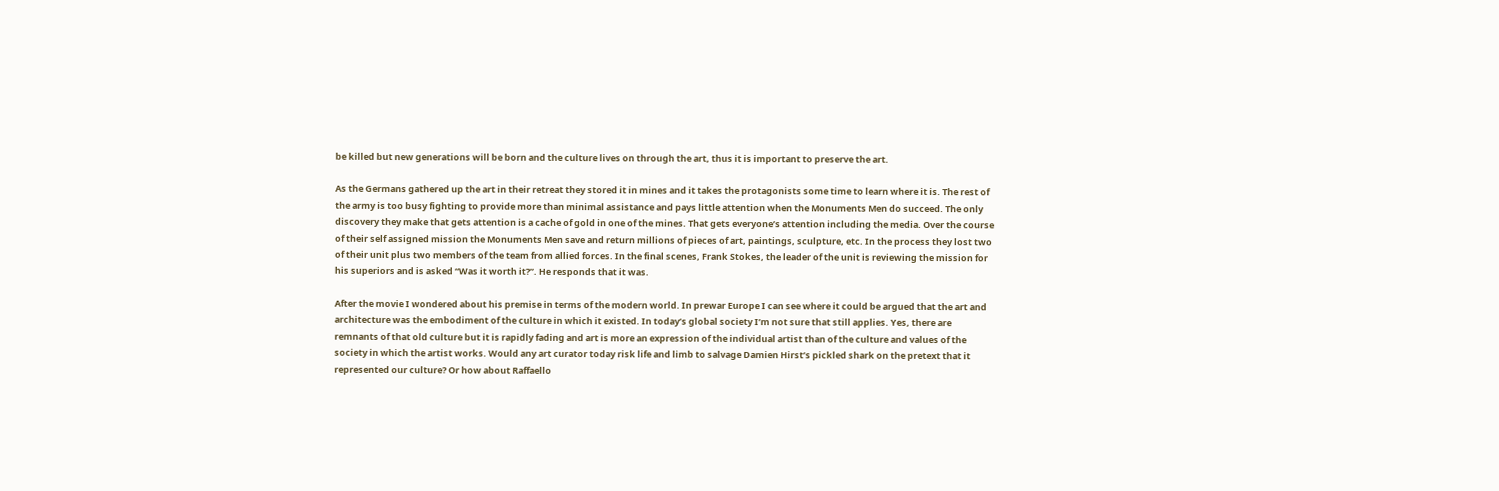be killed but new generations will be born and the culture lives on through the art, thus it is important to preserve the art.

As the Germans gathered up the art in their retreat they stored it in mines and it takes the protagonists some time to learn where it is. The rest of the army is too busy fighting to provide more than minimal assistance and pays little attention when the Monuments Men do succeed. The only discovery they make that gets attention is a cache of gold in one of the mines. That gets everyone’s attention including the media. Over the course of their self assigned mission the Monuments Men save and return millions of pieces of art, paintings, sculpture, etc. In the process they lost two of their unit plus two members of the team from allied forces. In the final scenes, Frank Stokes, the leader of the unit is reviewing the mission for his superiors and is asked “Was it worth it?”. He responds that it was.

After the movie I wondered about his premise in terms of the modern world. In prewar Europe I can see where it could be argued that the art and architecture was the embodiment of the culture in which it existed. In today’s global society I’m not sure that still applies. Yes, there are remnants of that old culture but it is rapidly fading and art is more an expression of the individual artist than of the culture and values of the society in which the artist works. Would any art curator today risk life and limb to salvage Damien Hirst’s pickled shark on the pretext that it represented our culture? Or how about Raffaello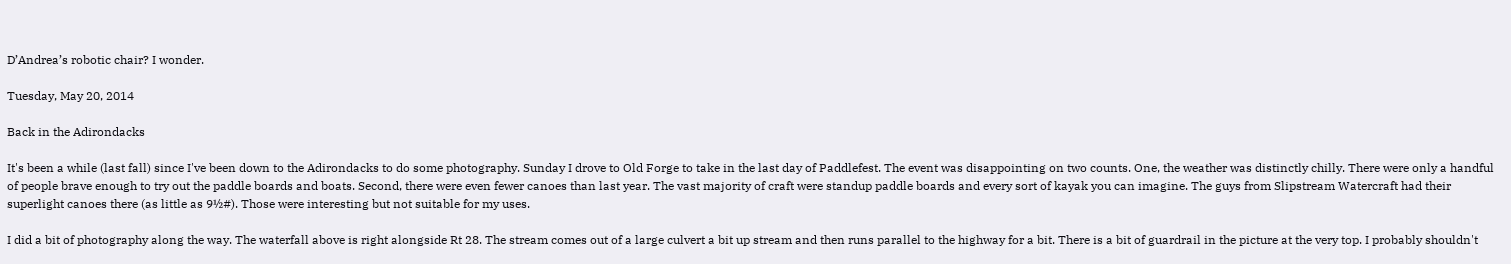D’Andrea’s robotic chair? I wonder.

Tuesday, May 20, 2014

Back in the Adirondacks

It's been a while (last fall) since I've been down to the Adirondacks to do some photography. Sunday I drove to Old Forge to take in the last day of Paddlefest. The event was disappointing on two counts. One, the weather was distinctly chilly. There were only a handful of people brave enough to try out the paddle boards and boats. Second, there were even fewer canoes than last year. The vast majority of craft were standup paddle boards and every sort of kayak you can imagine. The guys from Slipstream Watercraft had their superlight canoes there (as little as 9½#). Those were interesting but not suitable for my uses.

I did a bit of photography along the way. The waterfall above is right alongside Rt 28. The stream comes out of a large culvert a bit up stream and then runs parallel to the highway for a bit. There is a bit of guardrail in the picture at the very top. I probably shouldn't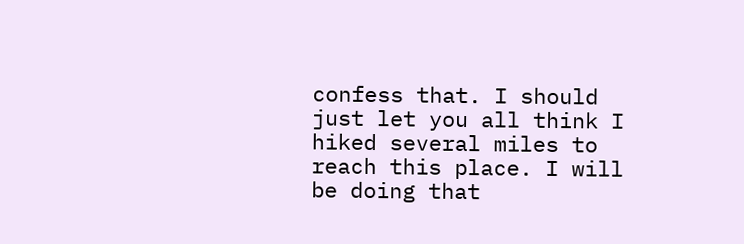confess that. I should just let you all think I hiked several miles to reach this place. I will be doing that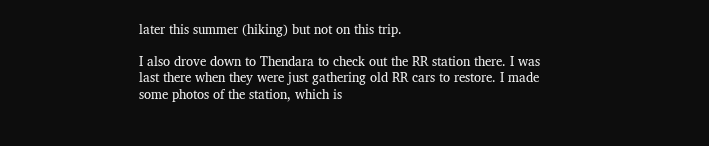later this summer (hiking) but not on this trip.

I also drove down to Thendara to check out the RR station there. I was last there when they were just gathering old RR cars to restore. I made some photos of the station, which is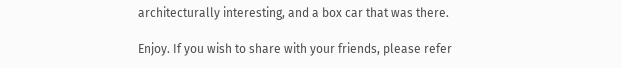architecturally interesting, and a box car that was there.

Enjoy. If you wish to share with your friends, please refer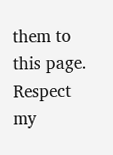them to this page. Respect my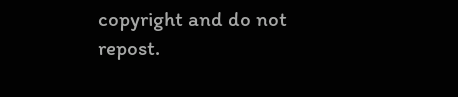copyright and do not repost.